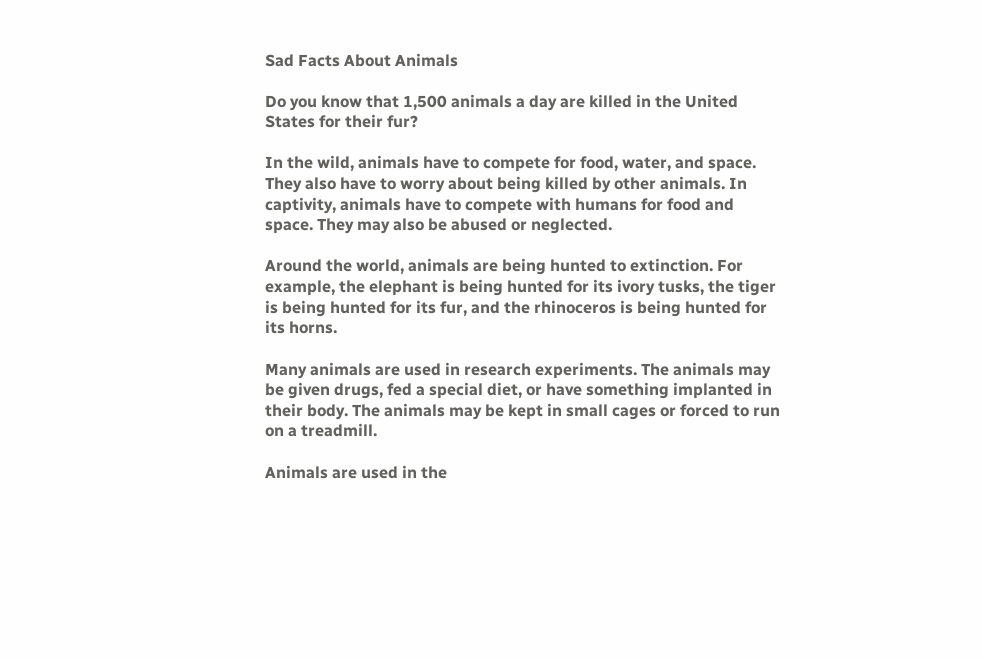Sad Facts About Animals

Do you know that 1,500 animals a day are killed in the United States for their fur?

In the wild, animals have to compete for food, water, and space. They also have to worry about being killed by other animals. In captivity, animals have to compete with humans for food and space. They may also be abused or neglected.

Around the world, animals are being hunted to extinction. For example, the elephant is being hunted for its ivory tusks, the tiger is being hunted for its fur, and the rhinoceros is being hunted for its horns.

Many animals are used in research experiments. The animals may be given drugs, fed a special diet, or have something implanted in their body. The animals may be kept in small cages or forced to run on a treadmill.

Animals are used in the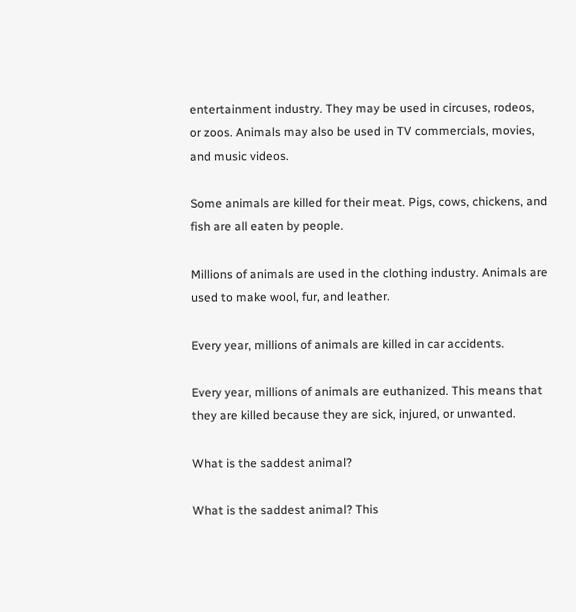entertainment industry. They may be used in circuses, rodeos, or zoos. Animals may also be used in TV commercials, movies, and music videos.

Some animals are killed for their meat. Pigs, cows, chickens, and fish are all eaten by people.

Millions of animals are used in the clothing industry. Animals are used to make wool, fur, and leather.

Every year, millions of animals are killed in car accidents.

Every year, millions of animals are euthanized. This means that they are killed because they are sick, injured, or unwanted.

What is the saddest animal?

What is the saddest animal? This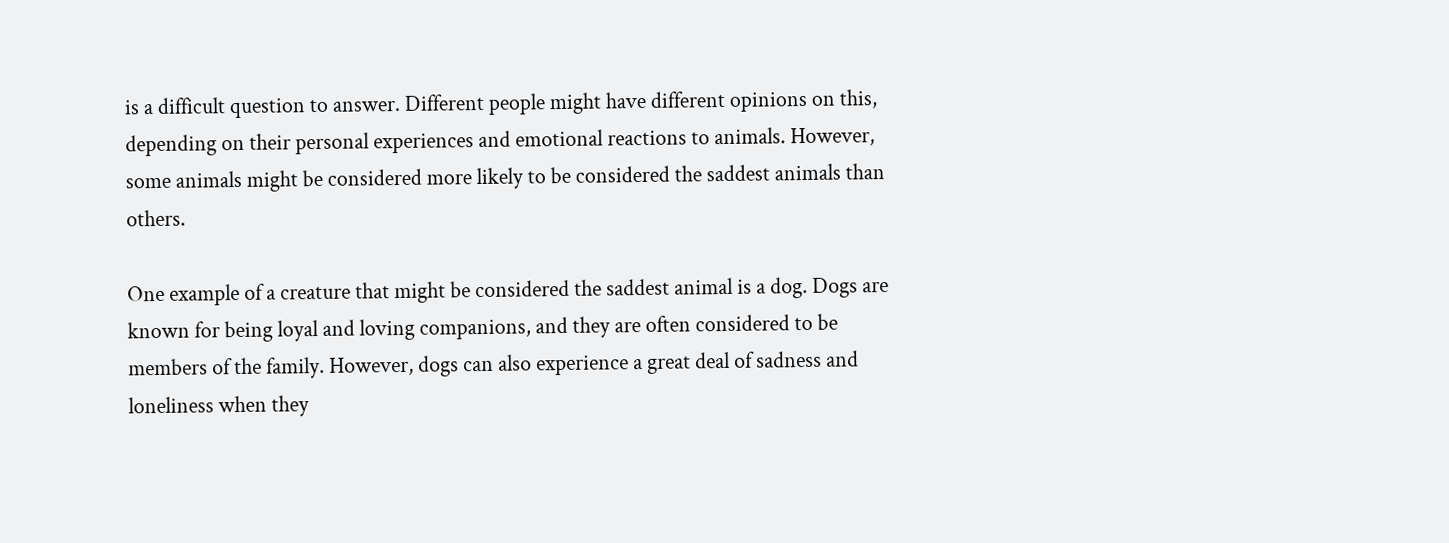is a difficult question to answer. Different people might have different opinions on this, depending on their personal experiences and emotional reactions to animals. However, some animals might be considered more likely to be considered the saddest animals than others.

One example of a creature that might be considered the saddest animal is a dog. Dogs are known for being loyal and loving companions, and they are often considered to be members of the family. However, dogs can also experience a great deal of sadness and loneliness when they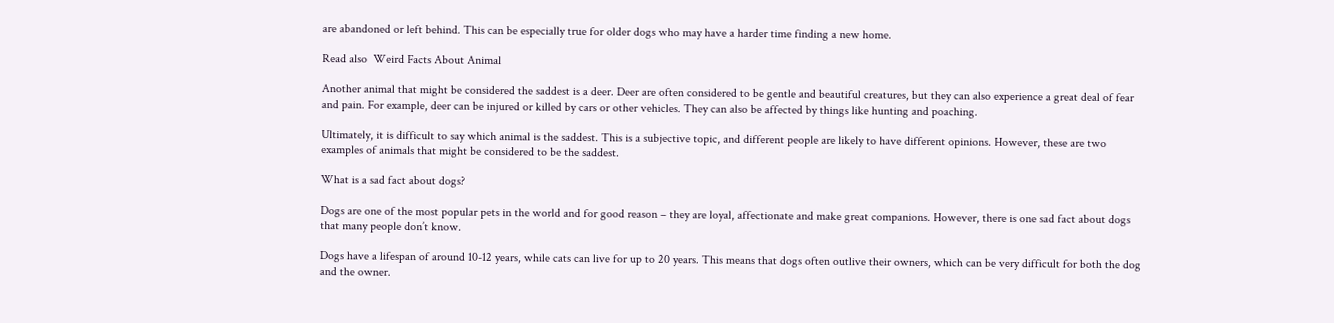are abandoned or left behind. This can be especially true for older dogs who may have a harder time finding a new home.

Read also  Weird Facts About Animal

Another animal that might be considered the saddest is a deer. Deer are often considered to be gentle and beautiful creatures, but they can also experience a great deal of fear and pain. For example, deer can be injured or killed by cars or other vehicles. They can also be affected by things like hunting and poaching.

Ultimately, it is difficult to say which animal is the saddest. This is a subjective topic, and different people are likely to have different opinions. However, these are two examples of animals that might be considered to be the saddest.

What is a sad fact about dogs?

Dogs are one of the most popular pets in the world and for good reason – they are loyal, affectionate and make great companions. However, there is one sad fact about dogs that many people don’t know.

Dogs have a lifespan of around 10-12 years, while cats can live for up to 20 years. This means that dogs often outlive their owners, which can be very difficult for both the dog and the owner.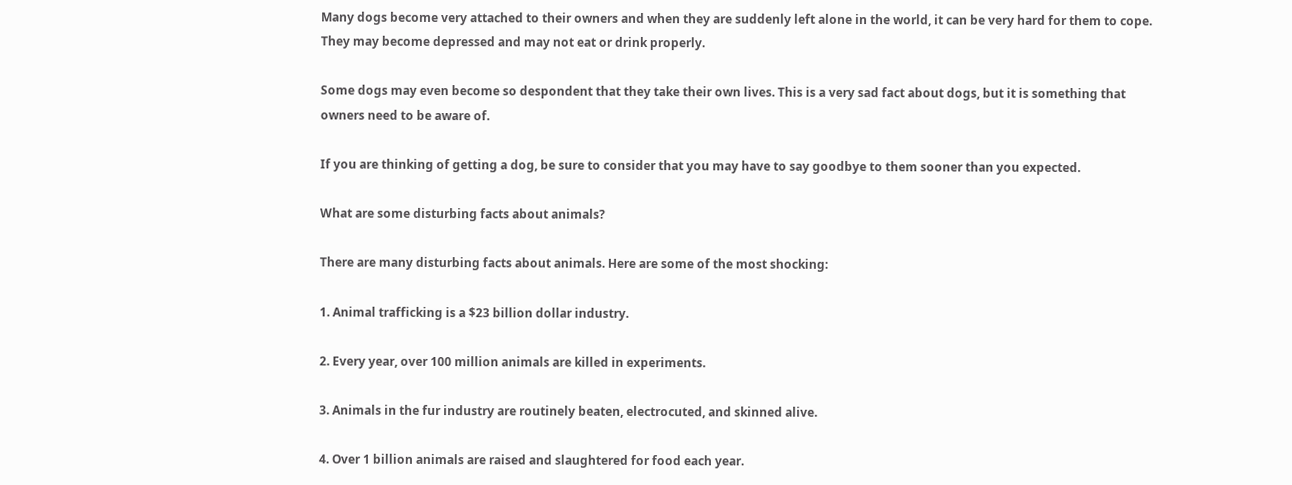Many dogs become very attached to their owners and when they are suddenly left alone in the world, it can be very hard for them to cope. They may become depressed and may not eat or drink properly.

Some dogs may even become so despondent that they take their own lives. This is a very sad fact about dogs, but it is something that owners need to be aware of.

If you are thinking of getting a dog, be sure to consider that you may have to say goodbye to them sooner than you expected.

What are some disturbing facts about animals?

There are many disturbing facts about animals. Here are some of the most shocking:

1. Animal trafficking is a $23 billion dollar industry.

2. Every year, over 100 million animals are killed in experiments.

3. Animals in the fur industry are routinely beaten, electrocuted, and skinned alive.

4. Over 1 billion animals are raised and slaughtered for food each year.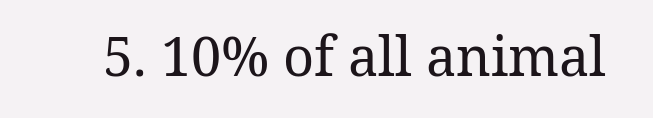5. 10% of all animal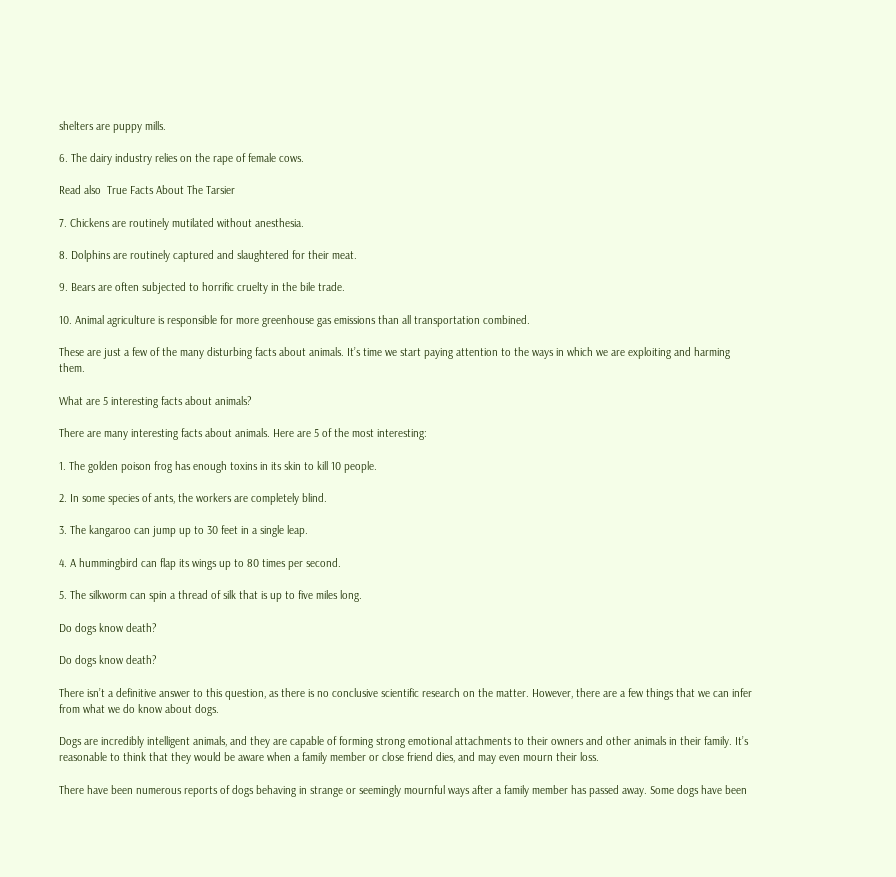shelters are puppy mills.

6. The dairy industry relies on the rape of female cows.

Read also  True Facts About The Tarsier

7. Chickens are routinely mutilated without anesthesia.

8. Dolphins are routinely captured and slaughtered for their meat.

9. Bears are often subjected to horrific cruelty in the bile trade.

10. Animal agriculture is responsible for more greenhouse gas emissions than all transportation combined.

These are just a few of the many disturbing facts about animals. It’s time we start paying attention to the ways in which we are exploiting and harming them.

What are 5 interesting facts about animals?

There are many interesting facts about animals. Here are 5 of the most interesting:

1. The golden poison frog has enough toxins in its skin to kill 10 people.

2. In some species of ants, the workers are completely blind.

3. The kangaroo can jump up to 30 feet in a single leap.

4. A hummingbird can flap its wings up to 80 times per second.

5. The silkworm can spin a thread of silk that is up to five miles long.

Do dogs know death?

Do dogs know death?

There isn’t a definitive answer to this question, as there is no conclusive scientific research on the matter. However, there are a few things that we can infer from what we do know about dogs.

Dogs are incredibly intelligent animals, and they are capable of forming strong emotional attachments to their owners and other animals in their family. It’s reasonable to think that they would be aware when a family member or close friend dies, and may even mourn their loss.

There have been numerous reports of dogs behaving in strange or seemingly mournful ways after a family member has passed away. Some dogs have been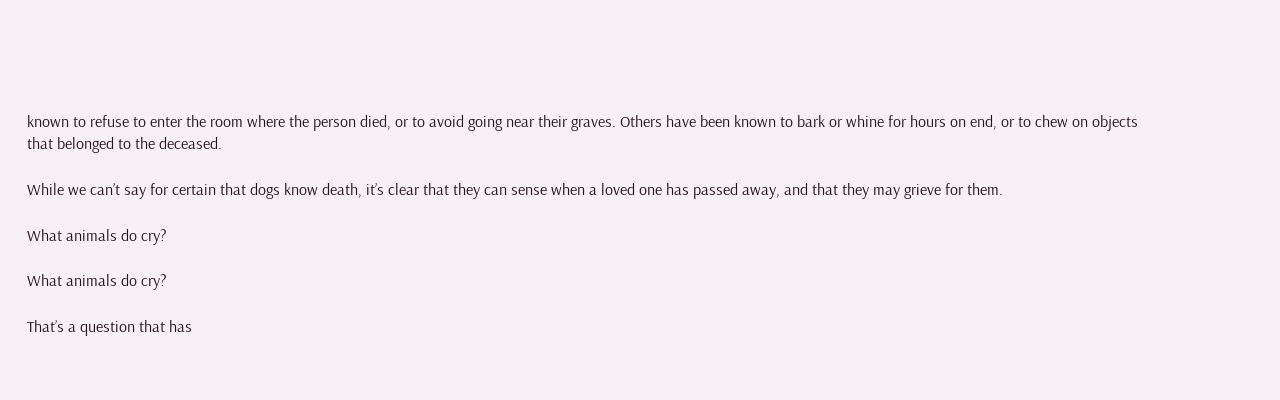known to refuse to enter the room where the person died, or to avoid going near their graves. Others have been known to bark or whine for hours on end, or to chew on objects that belonged to the deceased.

While we can’t say for certain that dogs know death, it’s clear that they can sense when a loved one has passed away, and that they may grieve for them.

What animals do cry?

What animals do cry?

That’s a question that has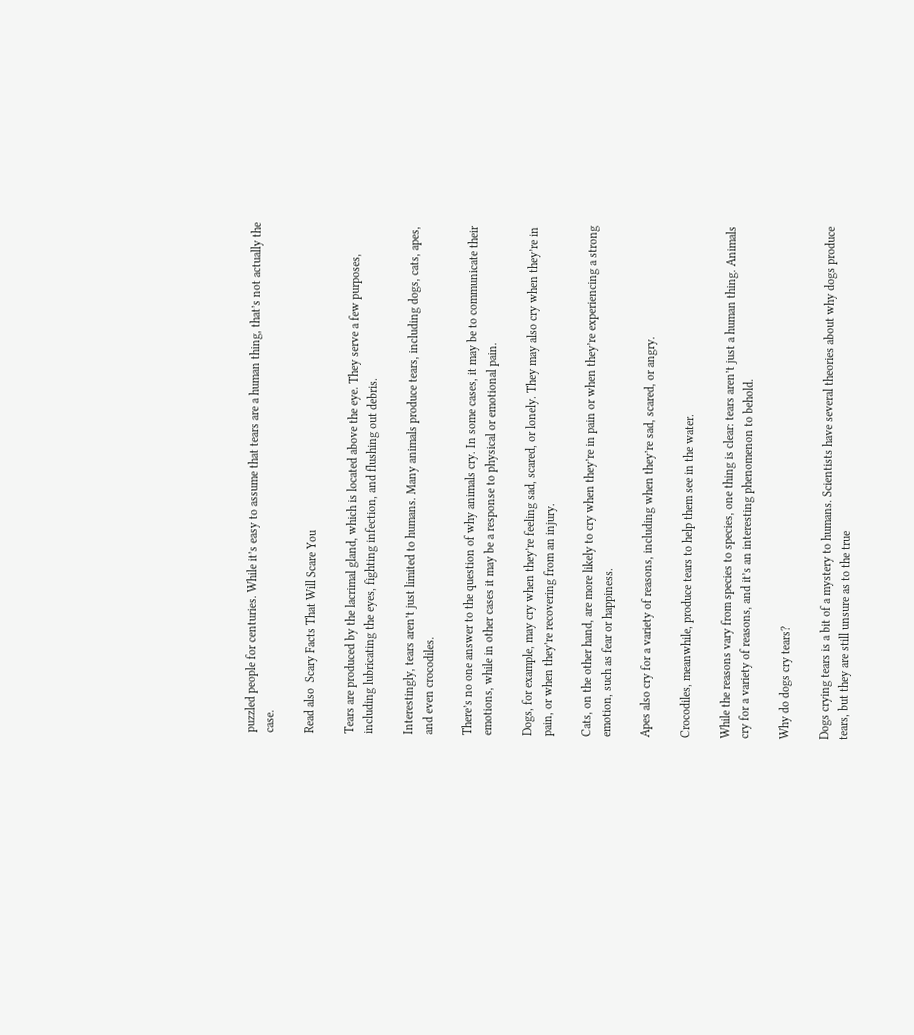puzzled people for centuries. While it’s easy to assume that tears are a human thing, that’s not actually the case.

Read also  Scary Facts That Will Scare You

Tears are produced by the lacrimal gland, which is located above the eye. They serve a few purposes, including lubricating the eyes, fighting infection, and flushing out debris.

Interestingly, tears aren’t just limited to humans. Many animals produce tears, including dogs, cats, apes, and even crocodiles.

There’s no one answer to the question of why animals cry. In some cases, it may be to communicate their emotions, while in other cases it may be a response to physical or emotional pain.

Dogs, for example, may cry when they’re feeling sad, scared, or lonely. They may also cry when they’re in pain, or when they’re recovering from an injury.

Cats, on the other hand, are more likely to cry when they’re in pain or when they’re experiencing a strong emotion, such as fear or happiness.

Apes also cry for a variety of reasons, including when they’re sad, scared, or angry.

Crocodiles, meanwhile, produce tears to help them see in the water.

While the reasons vary from species to species, one thing is clear: tears aren’t just a human thing. Animals cry for a variety of reasons, and it’s an interesting phenomenon to behold.

Why do dogs cry tears?

Dogs crying tears is a bit of a mystery to humans. Scientists have several theories about why dogs produce tears, but they are still unsure as to the true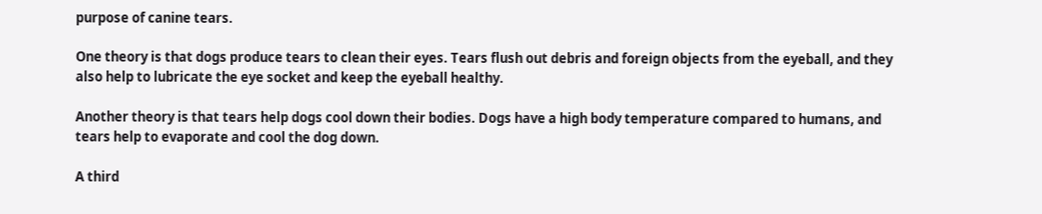purpose of canine tears.

One theory is that dogs produce tears to clean their eyes. Tears flush out debris and foreign objects from the eyeball, and they also help to lubricate the eye socket and keep the eyeball healthy.

Another theory is that tears help dogs cool down their bodies. Dogs have a high body temperature compared to humans, and tears help to evaporate and cool the dog down.

A third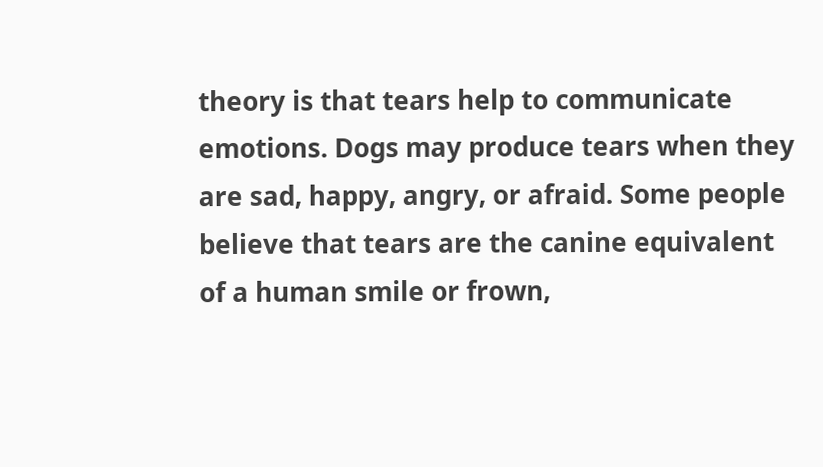theory is that tears help to communicate emotions. Dogs may produce tears when they are sad, happy, angry, or afraid. Some people believe that tears are the canine equivalent of a human smile or frown,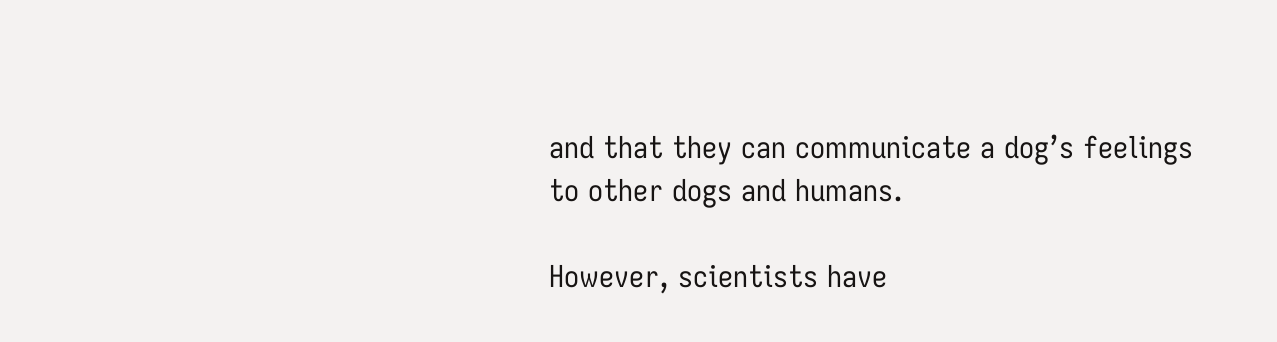and that they can communicate a dog’s feelings to other dogs and humans.

However, scientists have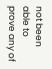not been able to prove any of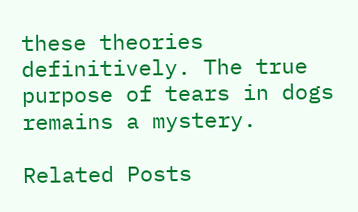these theories definitively. The true purpose of tears in dogs remains a mystery.

Related Posts